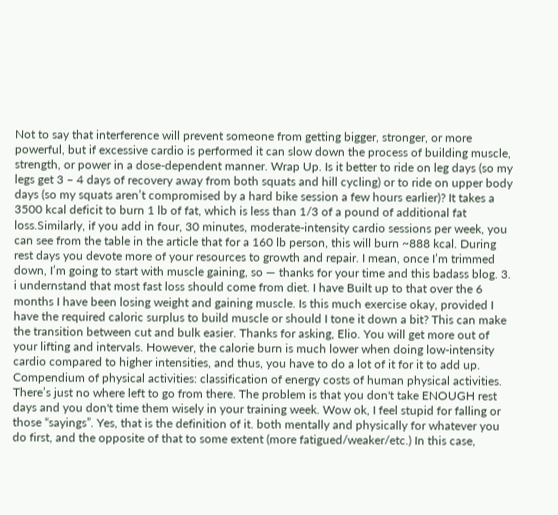Not to say that interference will prevent someone from getting bigger, stronger, or more powerful, but if excessive cardio is performed it can slow down the process of building muscle, strength, or power in a dose-dependent manner. Wrap Up. Is it better to ride on leg days (so my legs get 3 – 4 days of recovery away from both squats and hill cycling) or to ride on upper body days (so my squats aren’t compromised by a hard bike session a few hours earlier)? It takes a 3500 kcal deficit to burn 1 lb of fat, which is less than 1/3 of a pound of additional fat loss.Similarly, if you add in four, 30 minutes, moderate-intensity cardio sessions per week, you can see from the table in the article that for a 160 lb person, this will burn ~888 kcal. During rest days you devote more of your resources to growth and repair. I mean, once I’m trimmed down, I’m going to start with muscle gaining, so — thanks for your time and this badass blog. 3. i undernstand that most fast loss should come from diet. I have Built up to that over the 6 months I have been losing weight and gaining muscle. Is this much exercise okay, provided I have the required caloric surplus to build muscle or should I tone it down a bit? This can make the transition between cut and bulk easier. Thanks for asking, Elio. You will get more out of your lifting and intervals. However, the calorie burn is much lower when doing low-intensity cardio compared to higher intensities, and thus, you have to do a lot of it for it to add up. Compendium of physical activities: classification of energy costs of human physical activities. There’s just no where left to go from there. The problem is that you don't take ENOUGH rest days and you don't time them wisely in your training week. Wow ok, I feel stupid for falling or those “sayings”. Yes, that is the definition of it. both mentally and physically for whatever you do first, and the opposite of that to some extent (more fatigued/weaker/etc.) In this case,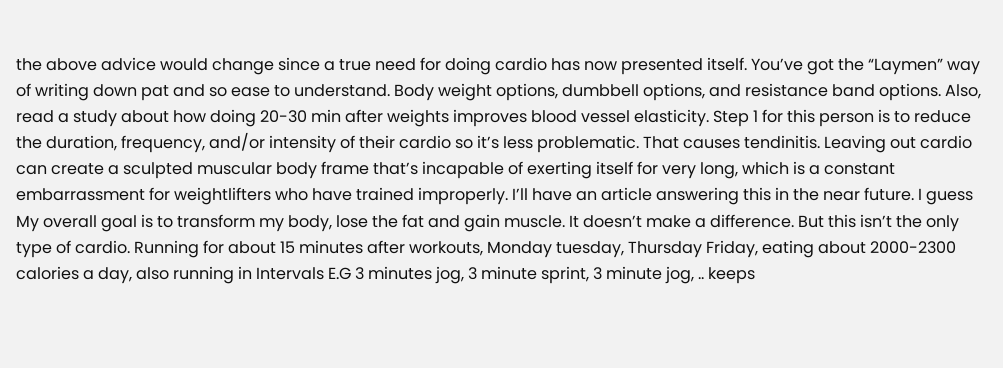the above advice would change since a true need for doing cardio has now presented itself. You’ve got the “Laymen” way of writing down pat and so ease to understand. Body weight options, dumbbell options, and resistance band options. Also, read a study about how doing 20-30 min after weights improves blood vessel elasticity. Step 1 for this person is to reduce the duration, frequency, and/or intensity of their cardio so it’s less problematic. That causes tendinitis. Leaving out cardio can create a sculpted muscular body frame that’s incapable of exerting itself for very long, which is a constant embarrassment for weightlifters who have trained improperly. I’ll have an article answering this in the near future. I guess My overall goal is to transform my body, lose the fat and gain muscle. It doesn’t make a difference. But this isn’t the only type of cardio. Running for about 15 minutes after workouts, Monday tuesday, Thursday Friday, eating about 2000-2300 calories a day, also running in Intervals E.G 3 minutes jog, 3 minute sprint, 3 minute jog, .. keeps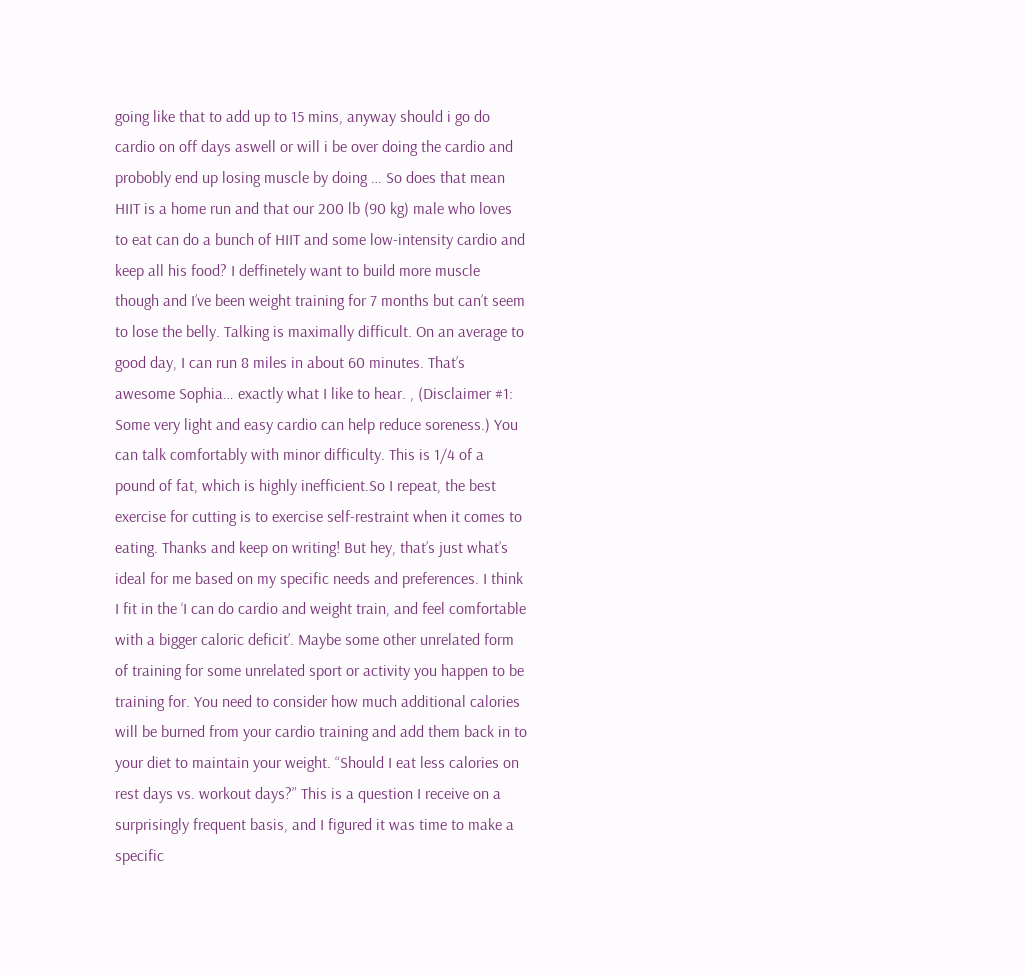going like that to add up to 15 mins, anyway should i go do cardio on off days aswell or will i be over doing the cardio and probobly end up losing muscle by doing … So does that mean HIIT is a home run and that our 200 lb (90 kg) male who loves to eat can do a bunch of HIIT and some low-intensity cardio and keep all his food? I deffinetely want to build more muscle though and I’ve been weight training for 7 months but can’t seem to lose the belly. Talking is maximally difficult. On an average to good day, I can run 8 miles in about 60 minutes. That’s awesome Sophia… exactly what I like to hear. , (Disclaimer #1: Some very light and easy cardio can help reduce soreness.) You can talk comfortably with minor difficulty. This is 1/4 of a pound of fat, which is highly inefficient.So I repeat, the best exercise for cutting is to exercise self-restraint when it comes to eating. Thanks and keep on writing! But hey, that’s just what’s ideal for me based on my specific needs and preferences. I think I fit in the ‘I can do cardio and weight train, and feel comfortable with a bigger caloric deficit’. Maybe some other unrelated form of training for some unrelated sport or activity you happen to be training for. You need to consider how much additional calories will be burned from your cardio training and add them back in to your diet to maintain your weight. “Should I eat less calories on rest days vs. workout days?” This is a question I receive on a surprisingly frequent basis, and I figured it was time to make a specific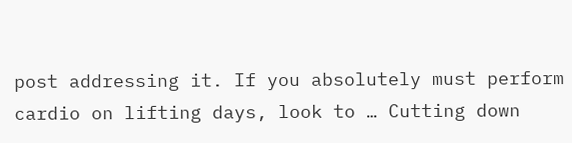post addressing it. If you absolutely must perform cardio on lifting days, look to … Cutting down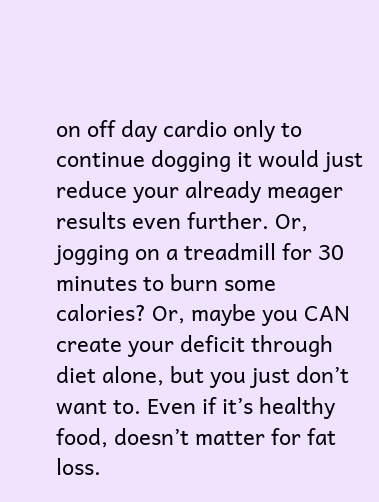on off day cardio only to continue dogging it would just reduce your already meager results even further. Or, jogging on a treadmill for 30 minutes to burn some calories? Or, maybe you CAN create your deficit through diet alone, but you just don’t want to. Even if it’s healthy food, doesn’t matter for fat loss.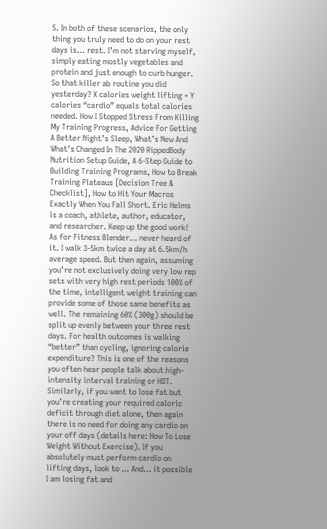5. In both of these scenarios, the only thing you truly need to do on your rest days is… rest. I’m not starving myself, simply eating mostly vegetables and protein and just enough to curb hunger. So that killer ab routine you did yesterday? X calories weight lifting + Y calories “cardio” equals total calories needed. How I Stopped Stress From Killing My Training Progress, Advice For Getting A Better Night’s Sleep, What’s New And What’s Changed In The 2020 RippedBody Nutrition Setup Guide, A 6-Step Guide to Building Training Programs, How to Break Training Plateaus [Decision Tree & Checklist], How to Hit Your Macros Exactly When You Fall Short. Eric Helms is a coach, athlete, author, educator, and researcher. Keep up the good work! As for Fitness Blender… never heard of it. I walk 3-5km twice a day at 6.5km/h average speed. But then again, assuming you’re not exclusively doing very low rep sets with very high rest periods 100% of the time, intelligent weight training can provide some of those same benefits as well. The remaining 60% (300g) should be split up evenly between your three rest days. For health outcomes is walking “better” than cycling, ignoring calorie expenditure? This is one of the reasons you often hear people talk about high-intensity interval training or HIIT. Similarly, if you want to lose fat but you’re creating your required caloric deficit through diet alone, then again there is no need for doing any cardio on your off days (details here: How To Lose Weight Without Exercise). If you absolutely must perform cardio on lifting days, look to … And… it possible I am losing fat and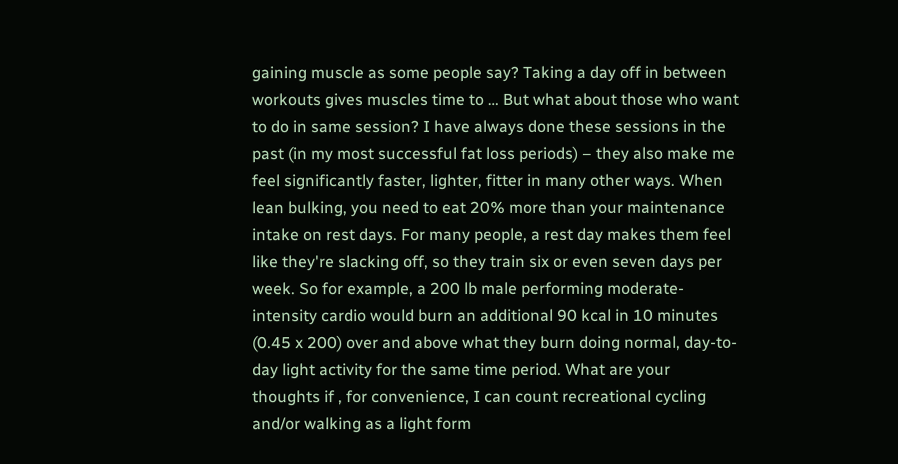gaining muscle as some people say? Taking a day off in between workouts gives muscles time to … But what about those who want to do in same session? I have always done these sessions in the past (in my most successful fat loss periods) – they also make me feel significantly faster, lighter, fitter in many other ways. When lean bulking, you need to eat 20% more than your maintenance intake on rest days. For many people, a rest day makes them feel like they're slacking off, so they train six or even seven days per week. So for example, a 200 lb male performing moderate-intensity cardio would burn an additional 90 kcal in 10 minutes (0.45 x 200) over and above what they burn doing normal, day-to-day light activity for the same time period. What are your thoughts if , for convenience, I can count recreational cycling and/or walking as a light form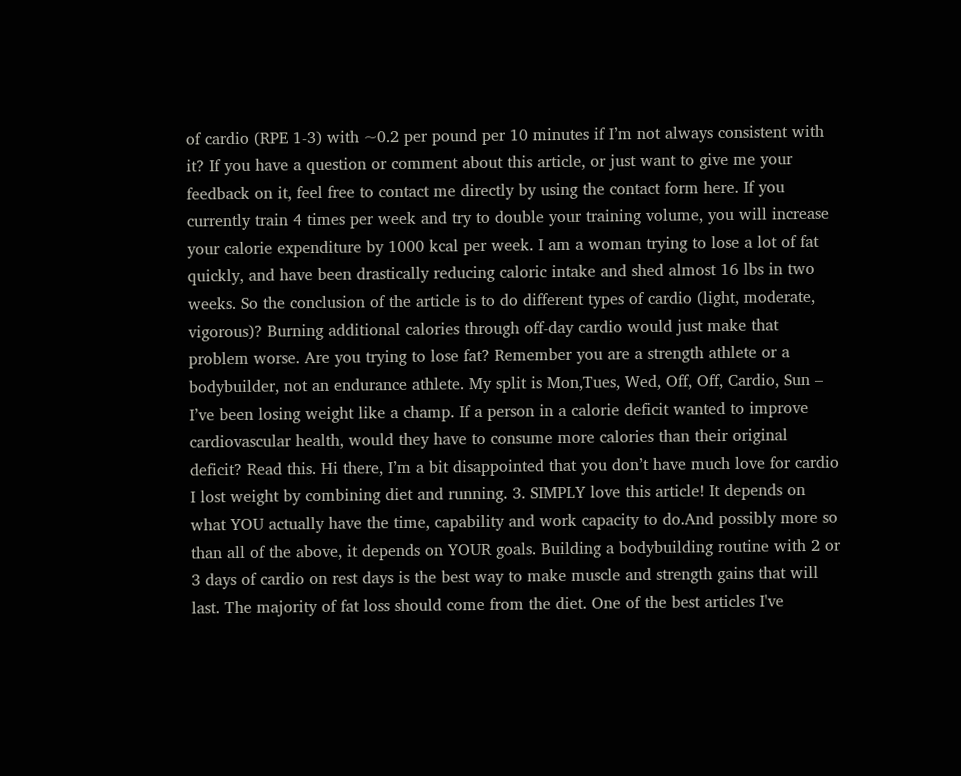of cardio (RPE 1-3) with ~0.2 per pound per 10 minutes if I’m not always consistent with it? If you have a question or comment about this article, or just want to give me your feedback on it, feel free to contact me directly by using the contact form here. If you currently train 4 times per week and try to double your training volume, you will increase your calorie expenditure by 1000 kcal per week. I am a woman trying to lose a lot of fat quickly, and have been drastically reducing caloric intake and shed almost 16 lbs in two weeks. So the conclusion of the article is to do different types of cardio (light, moderate, vigorous)? Burning additional calories through off-day cardio would just make that problem worse. Are you trying to lose fat? Remember you are a strength athlete or a bodybuilder, not an endurance athlete. My split is Mon,Tues, Wed, Off, Off, Cardio, Sun – I’ve been losing weight like a champ. If a person in a calorie deficit wanted to improve cardiovascular health, would they have to consume more calories than their original deficit? Read this. Hi there, I’m a bit disappointed that you don’t have much love for cardio I lost weight by combining diet and running. 3. SIMPLY love this article! It depends on what YOU actually have the time, capability and work capacity to do.And possibly more so than all of the above, it depends on YOUR goals. Building a bodybuilding routine with 2 or 3 days of cardio on rest days is the best way to make muscle and strength gains that will last. The majority of fat loss should come from the diet. One of the best articles I've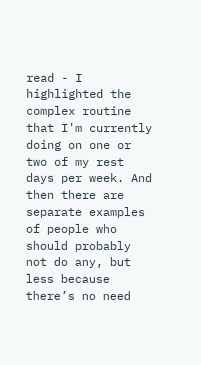read - I highlighted the complex routine that I'm currently doing on one or two of my rest days per week. And then there are separate examples of people who should probably not do any, but less because there’s no need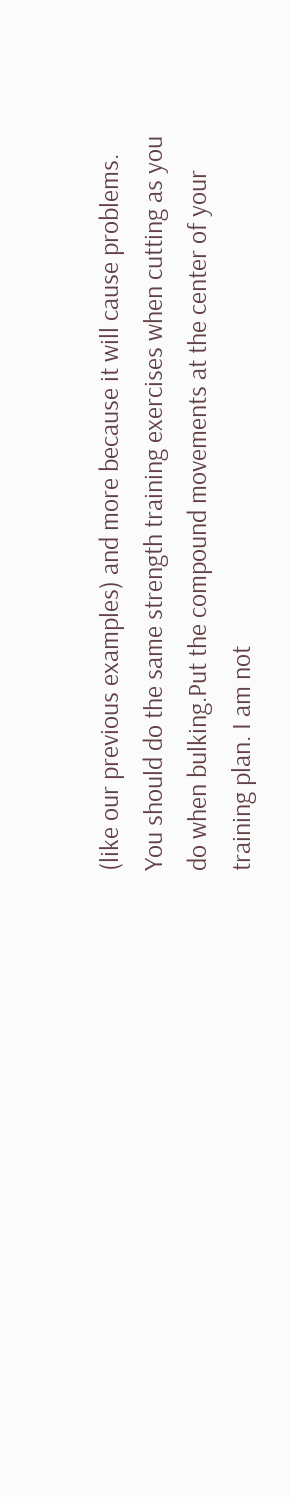(like our previous examples) and more because it will cause problems. You should do the same strength training exercises when cutting as you do when bulking.Put the compound movements at the center of your training plan. I am not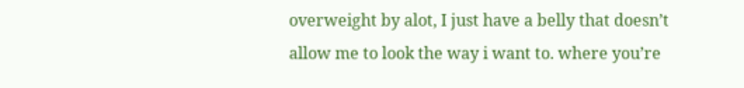overweight by alot, I just have a belly that doesn’t allow me to look the way i want to. where you’re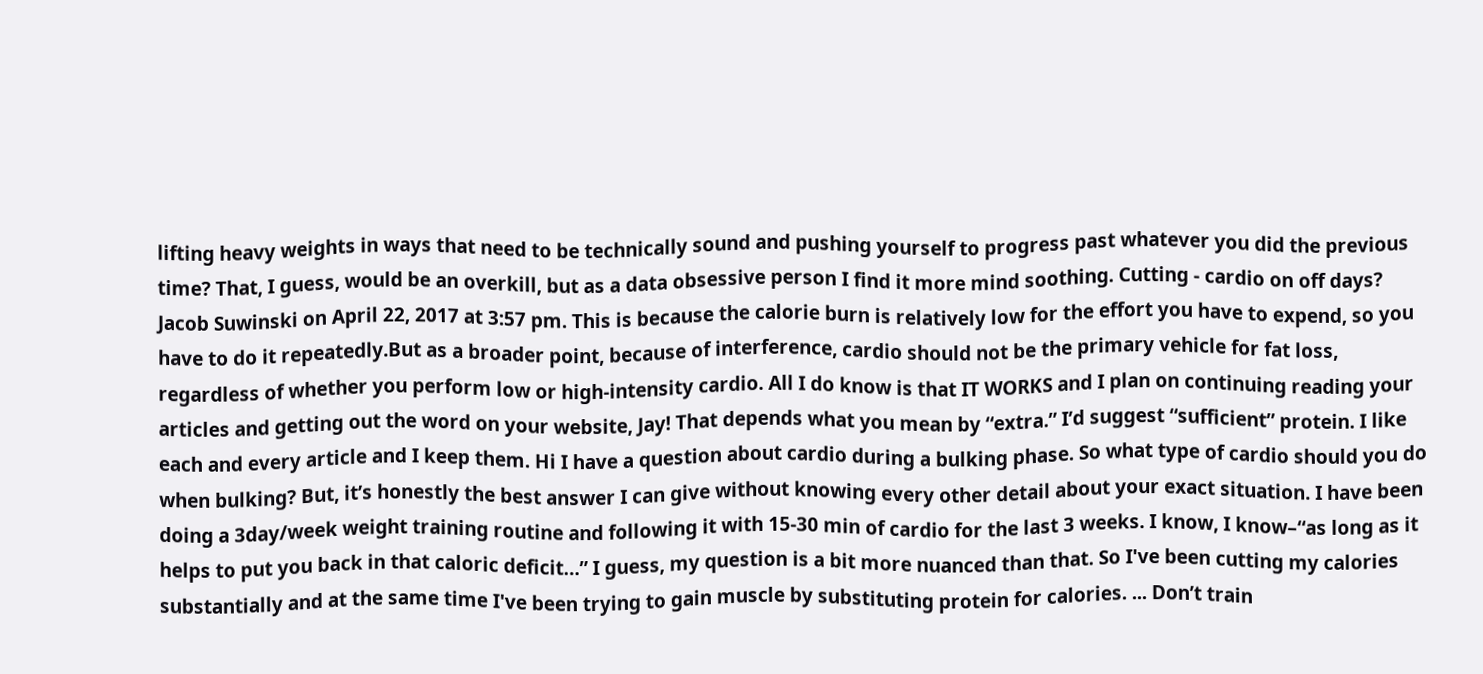lifting heavy weights in ways that need to be technically sound and pushing yourself to progress past whatever you did the previous time? That, I guess, would be an overkill, but as a data obsessive person I find it more mind soothing. Cutting - cardio on off days? Jacob Suwinski on April 22, 2017 at 3:57 pm. This is because the calorie burn is relatively low for the effort you have to expend, so you have to do it repeatedly.But as a broader point, because of interference, cardio should not be the primary vehicle for fat loss, regardless of whether you perform low or high-intensity cardio. All I do know is that IT WORKS and I plan on continuing reading your articles and getting out the word on your website, Jay! That depends what you mean by “extra.” I’d suggest “sufficient” protein. I like each and every article and I keep them. Hi I have a question about cardio during a bulking phase. So what type of cardio should you do when bulking? But, it’s honestly the best answer I can give without knowing every other detail about your exact situation. I have been doing a 3day/week weight training routine and following it with 15-30 min of cardio for the last 3 weeks. I know, I know–“as long as it helps to put you back in that caloric deficit…” I guess, my question is a bit more nuanced than that. So I've been cutting my calories substantially and at the same time I've been trying to gain muscle by substituting protein for calories. ... Don’t train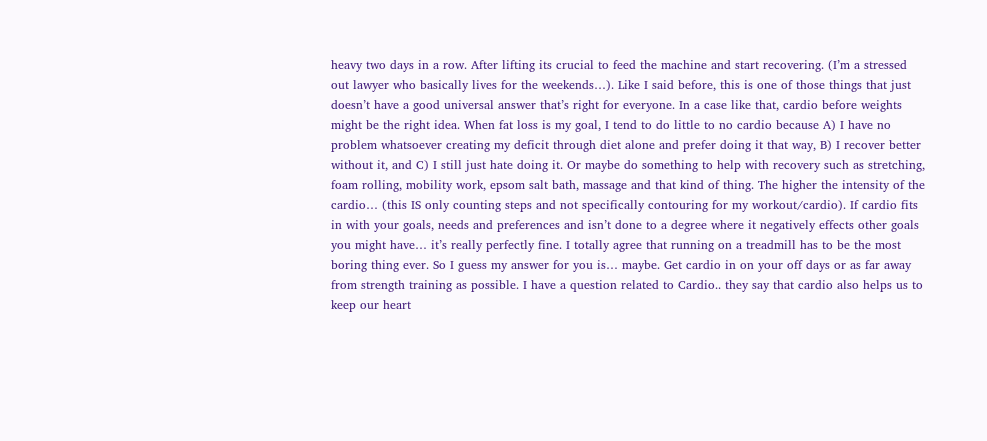heavy two days in a row. After lifting its crucial to feed the machine and start recovering. (I’m a stressed out lawyer who basically lives for the weekends…). Like I said before, this is one of those things that just doesn’t have a good universal answer that’s right for everyone. In a case like that, cardio before weights might be the right idea. When fat loss is my goal, I tend to do little to no cardio because A) I have no problem whatsoever creating my deficit through diet alone and prefer doing it that way, B) I recover better without it, and C) I still just hate doing it. Or maybe do something to help with recovery such as stretching, foam rolling, mobility work, epsom salt bath, massage and that kind of thing. The higher the intensity of the cardio… (this IS only counting steps and not specifically contouring for my workout/cardio). If cardio fits in with your goals, needs and preferences and isn’t done to a degree where it negatively effects other goals you might have… it’s really perfectly fine. I totally agree that running on a treadmill has to be the most boring thing ever. So I guess my answer for you is… maybe. Get cardio in on your off days or as far away from strength training as possible. I have a question related to Cardio.. they say that cardio also helps us to keep our heart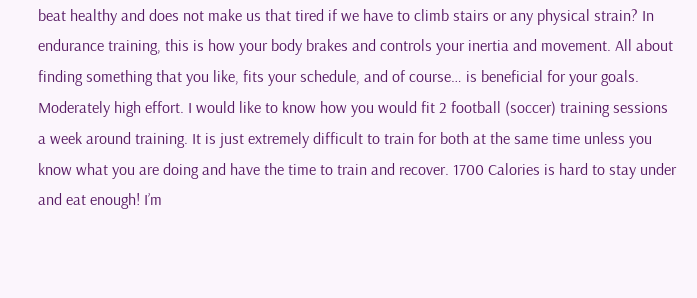beat healthy and does not make us that tired if we have to climb stairs or any physical strain? In endurance training, this is how your body brakes and controls your inertia and movement. All about finding something that you like, fits your schedule, and of course… is beneficial for your goals. Moderately high effort. I would like to know how you would fit 2 football (soccer) training sessions a week around training. It is just extremely difficult to train for both at the same time unless you know what you are doing and have the time to train and recover. 1700 Calories is hard to stay under and eat enough! I’m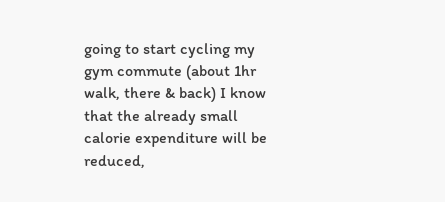going to start cycling my gym commute (about 1hr walk, there & back) I know that the already small calorie expenditure will be reduced,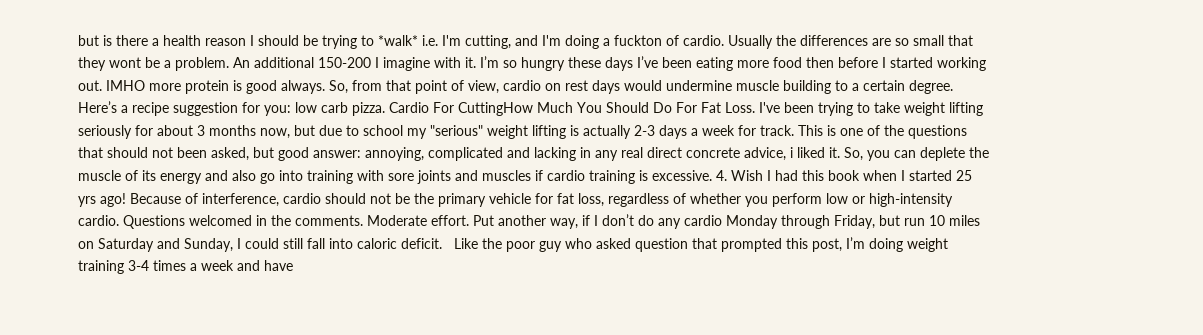but is there a health reason I should be trying to *walk* i.e. I'm cutting, and I'm doing a fuckton of cardio. Usually the differences are so small that they wont be a problem. An additional 150-200 I imagine with it. I’m so hungry these days I’ve been eating more food then before I started working out. IMHO more protein is good always. So, from that point of view, cardio on rest days would undermine muscle building to a certain degree. Here’s a recipe suggestion for you: low carb pizza. Cardio For CuttingHow Much You Should Do For Fat Loss. I've been trying to take weight lifting seriously for about 3 months now, but due to school my "serious" weight lifting is actually 2-3 days a week for track. This is one of the questions that should not been asked, but good answer: annoying, complicated and lacking in any real direct concrete advice, i liked it. So, you can deplete the muscle of its energy and also go into training with sore joints and muscles if cardio training is excessive. 4. Wish I had this book when I started 25 yrs ago! Because of interference, cardio should not be the primary vehicle for fat loss, regardless of whether you perform low or high-intensity cardio. Questions welcomed in the comments. Moderate effort. Put another way, if I don’t do any cardio Monday through Friday, but run 10 miles on Saturday and Sunday, I could still fall into caloric deficit.   Like the poor guy who asked question that prompted this post, I’m doing weight training 3-4 times a week and have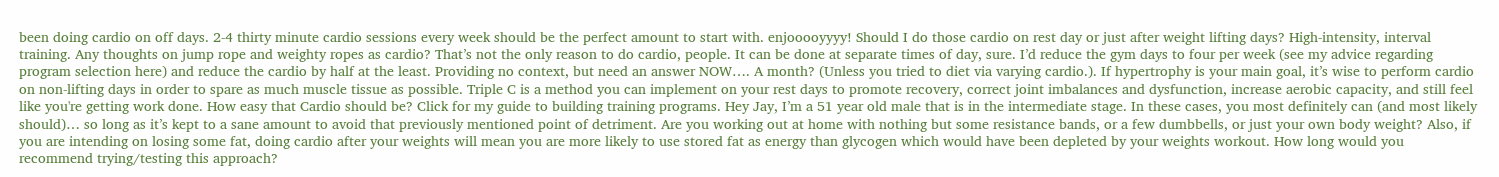been doing cardio on off days. 2-4 thirty minute cardio sessions every week should be the perfect amount to start with. enjooooyyyy! Should I do those cardio on rest day or just after weight lifting days? High-intensity, interval training. Any thoughts on jump rope and weighty ropes as cardio? That’s not the only reason to do cardio, people. It can be done at separate times of day, sure. I’d reduce the gym days to four per week (see my advice regarding program selection here) and reduce the cardio by half at the least. Providing no context, but need an answer NOW…. A month? (Unless you tried to diet via varying cardio.). If hypertrophy is your main goal, it’s wise to perform cardio on non-lifting days in order to spare as much muscle tissue as possible. Triple C is a method you can implement on your rest days to promote recovery, correct joint imbalances and dysfunction, increase aerobic capacity, and still feel like you're getting work done. How easy that Cardio should be? Click for my guide to building training programs. Hey Jay, I’m a 51 year old male that is in the intermediate stage. In these cases, you most definitely can (and most likely should)… so long as it’s kept to a sane amount to avoid that previously mentioned point of detriment. Are you working out at home with nothing but some resistance bands, or a few dumbbells, or just your own body weight? Also, if you are intending on losing some fat, doing cardio after your weights will mean you are more likely to use stored fat as energy than glycogen which would have been depleted by your weights workout. How long would you recommend trying/testing this approach?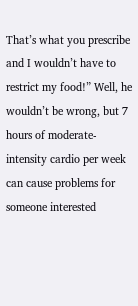That’s what you prescribe and I wouldn’t have to restrict my food!” Well, he wouldn’t be wrong, but 7 hours of moderate-intensity cardio per week can cause problems for someone interested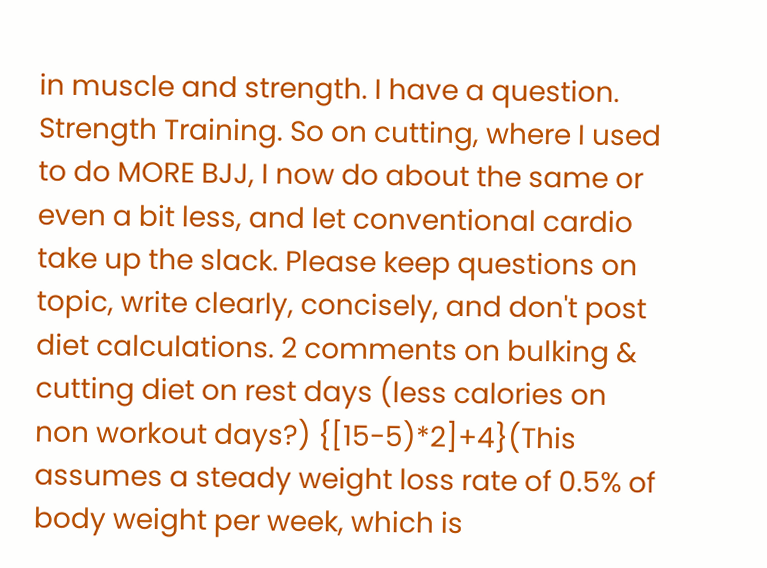in muscle and strength. I have a question. Strength Training. So on cutting, where I used to do MORE BJJ, I now do about the same or even a bit less, and let conventional cardio take up the slack. Please keep questions on topic, write clearly, concisely, and don't post diet calculations. 2 comments on bulking & cutting diet on rest days (less calories on non workout days?) {[15-5)*2]+4}(This assumes a steady weight loss rate of 0.5% of body weight per week, which is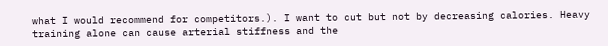what I would recommend for competitors.). I want to cut but not by decreasing calories. Heavy training alone can cause arterial stiffness and the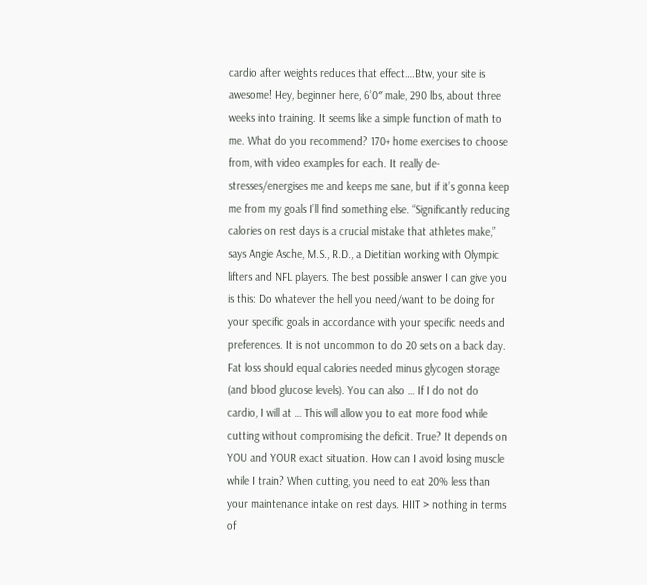cardio after weights reduces that effect….Btw, your site is awesome! Hey, beginner here, 6’0″ male, 290 lbs, about three weeks into training. It seems like a simple function of math to me. What do you recommend? 170+ home exercises to choose from, with video examples for each. It really de-stresses/energises me and keeps me sane, but if it’s gonna keep me from my goals I’ll find something else. “Significantly reducing calories on rest days is a crucial mistake that athletes make,” says Angie Asche, M.S., R.D., a Dietitian working with Olympic lifters and NFL players. The best possible answer I can give you is this: Do whatever the hell you need/want to be doing for your specific goals in accordance with your specific needs and preferences. It is not uncommon to do 20 sets on a back day. Fat loss should equal calories needed minus glycogen storage (and blood glucose levels). You can also … If I do not do cardio, I will at … This will allow you to eat more food while cutting without compromising the deficit. True? It depends on YOU and YOUR exact situation. How can I avoid losing muscle while I train? When cutting, you need to eat 20% less than your maintenance intake on rest days. HIIT > nothing in terms of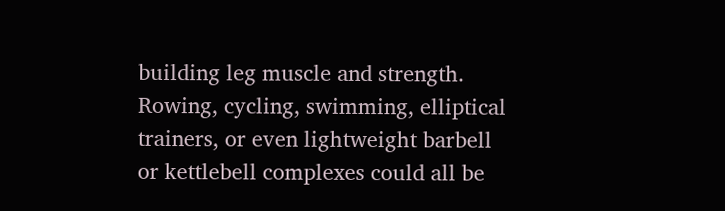building leg muscle and strength. Rowing, cycling, swimming, elliptical trainers, or even lightweight barbell or kettlebell complexes could all be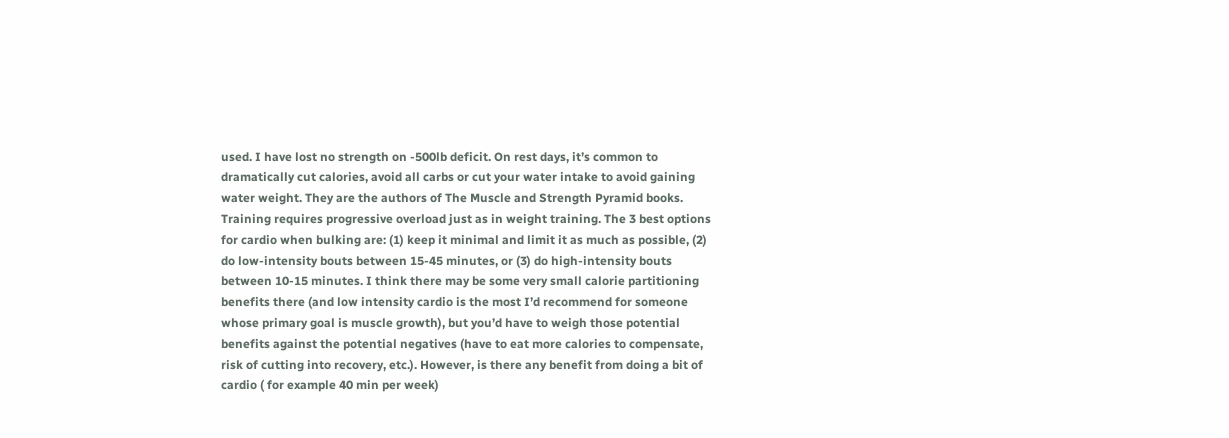used. I have lost no strength on -500lb deficit. On rest days, it’s common to dramatically cut calories, avoid all carbs or cut your water intake to avoid gaining water weight. They are the authors of The Muscle and Strength Pyramid books. Training requires progressive overload just as in weight training. The 3 best options for cardio when bulking are: (1) keep it minimal and limit it as much as possible, (2) do low-intensity bouts between 15-45 minutes, or (3) do high-intensity bouts between 10-15 minutes. I think there may be some very small calorie partitioning benefits there (and low intensity cardio is the most I’d recommend for someone whose primary goal is muscle growth), but you’d have to weigh those potential benefits against the potential negatives (have to eat more calories to compensate, risk of cutting into recovery, etc.). However, is there any benefit from doing a bit of cardio ( for example 40 min per week)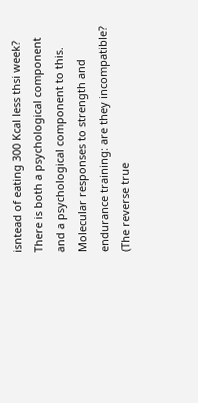isntead of eating 300 Kcal less thsi week? There is both a psychological component and a psychological component to this. Molecular responses to strength and endurance training: are they incompatible? (The reverse true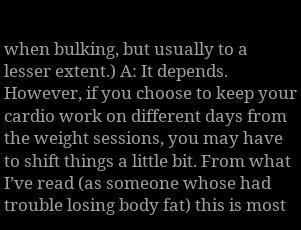when bulking, but usually to a lesser extent.) A: It depends. However, if you choose to keep your cardio work on different days from the weight sessions, you may have to shift things a little bit. From what I’ve read (as someone whose had trouble losing body fat) this is most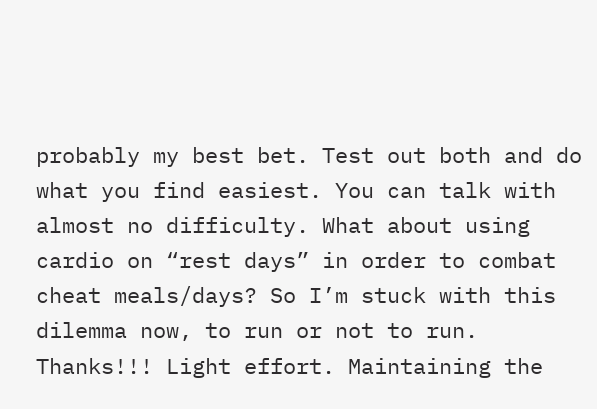probably my best bet. Test out both and do what you find easiest. You can talk with almost no difficulty. What about using cardio on “rest days” in order to combat cheat meals/days? So I’m stuck with this dilemma now, to run or not to run. Thanks!!! Light effort. Maintaining the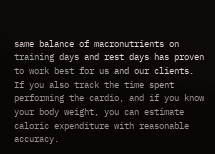same balance of macronutrients on training days and rest days has proven to work best for us and our clients. If you also track the time spent performing the cardio, and if you know your body weight, you can estimate caloric expenditure with reasonable accuracy.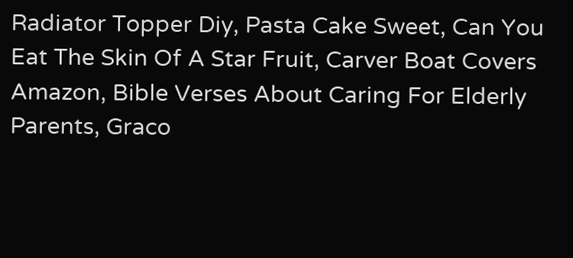Radiator Topper Diy, Pasta Cake Sweet, Can You Eat The Skin Of A Star Fruit, Carver Boat Covers Amazon, Bible Verses About Caring For Elderly Parents, Graco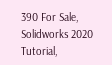390 For Sale, Solidworks 2020 Tutorial,